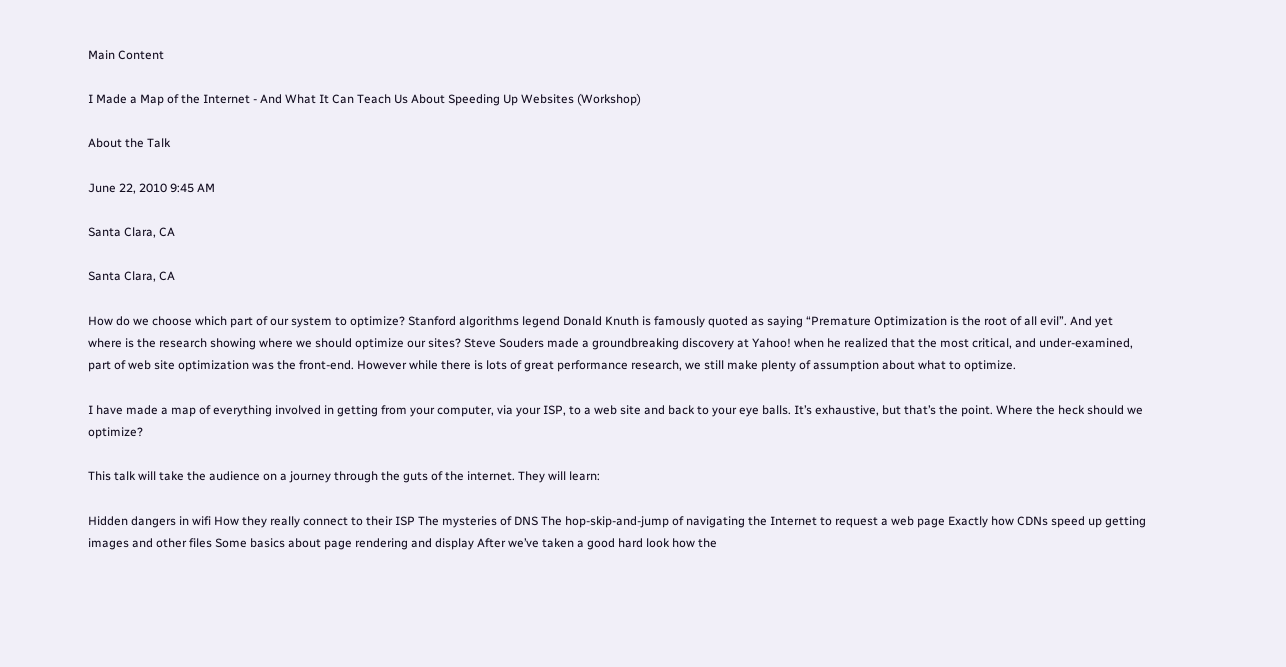Main Content

I Made a Map of the Internet - And What It Can Teach Us About Speeding Up Websites (Workshop)

About the Talk

June 22, 2010 9:45 AM

Santa Clara, CA

Santa Clara, CA

How do we choose which part of our system to optimize? Stanford algorithms legend Donald Knuth is famously quoted as saying “Premature Optimization is the root of all evil”. And yet where is the research showing where we should optimize our sites? Steve Souders made a groundbreaking discovery at Yahoo! when he realized that the most critical, and under-examined, part of web site optimization was the front-end. However while there is lots of great performance research, we still make plenty of assumption about what to optimize.

I have made a map of everything involved in getting from your computer, via your ISP, to a web site and back to your eye balls. It’s exhaustive, but that’s the point. Where the heck should we optimize?

This talk will take the audience on a journey through the guts of the internet. They will learn:

Hidden dangers in wifi How they really connect to their ISP The mysteries of DNS The hop-skip-and-jump of navigating the Internet to request a web page Exactly how CDNs speed up getting images and other files Some basics about page rendering and display After we’ve taken a good hard look how the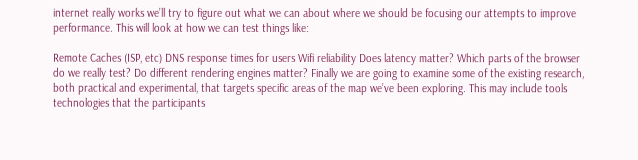internet really works we’ll try to figure out what we can about where we should be focusing our attempts to improve performance. This will look at how we can test things like:

Remote Caches (ISP, etc) DNS response times for users Wifi reliability Does latency matter? Which parts of the browser do we really test? Do different rendering engines matter? Finally we are going to examine some of the existing research, both practical and experimental, that targets specific areas of the map we’ve been exploring. This may include tools technologies that the participants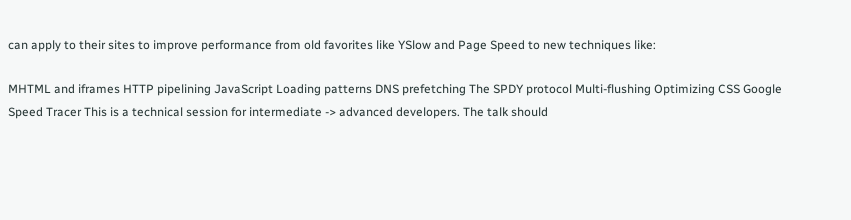can apply to their sites to improve performance from old favorites like YSlow and Page Speed to new techniques like:

MHTML and iframes HTTP pipelining JavaScript Loading patterns DNS prefetching The SPDY protocol Multi-flushing Optimizing CSS Google Speed Tracer This is a technical session for intermediate -> advanced developers. The talk should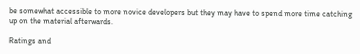be somewhat accessible to more novice developers but they may have to spend more time catching up on the material afterwards.

Ratings and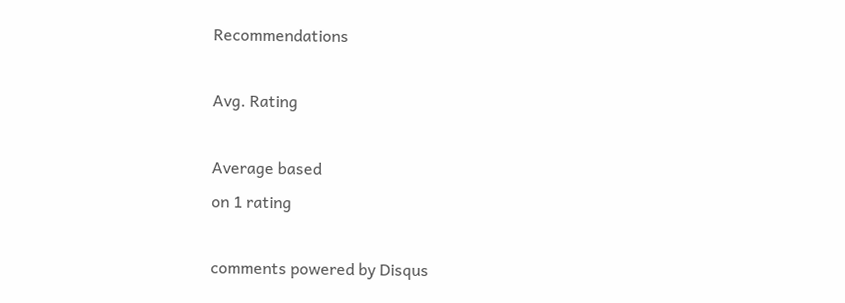Recommendations

Avg. Rating

Average based
on 1 rating

comments powered by Disqus